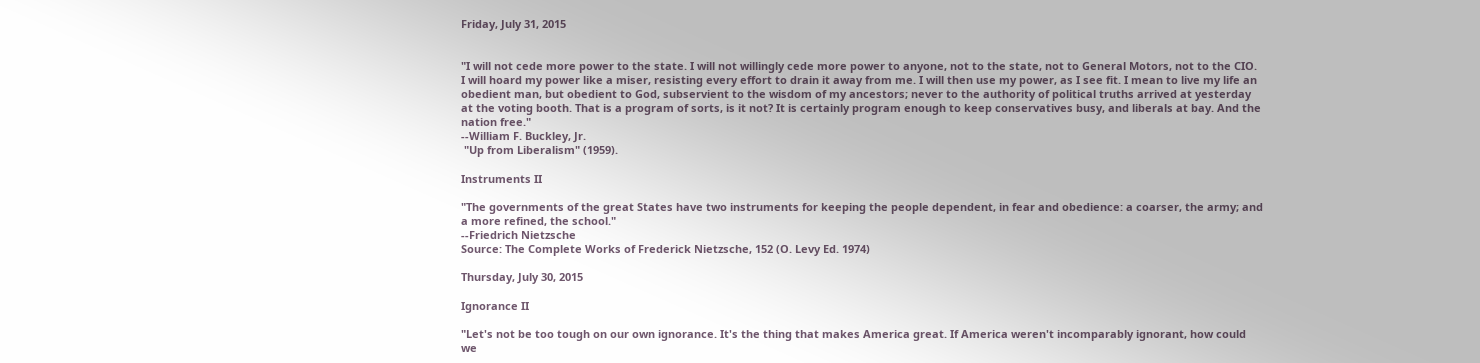Friday, July 31, 2015


"I will not cede more power to the state. I will not willingly cede more power to anyone, not to the state, not to General Motors, not to the CIO. I will hoard my power like a miser, resisting every effort to drain it away from me. I will then use my power, as I see fit. I mean to live my life an obedient man, but obedient to God, subservient to the wisdom of my ancestors; never to the authority of political truths arrived at yesterday at the voting booth. That is a program of sorts, is it not? It is certainly program enough to keep conservatives busy, and liberals at bay. And the nation free."
--William F. Buckley, Jr.
 "Up from Liberalism" (1959).

Instruments II

"The governments of the great States have two instruments for keeping the people dependent, in fear and obedience: a coarser, the army; and a more refined, the school."
--Friedrich Nietzsche
Source: The Complete Works of Frederick Nietzsche, 152 (O. Levy Ed. 1974)

Thursday, July 30, 2015

Ignorance II

"Let's not be too tough on our own ignorance. It's the thing that makes America great. If America weren't incomparably ignorant, how could we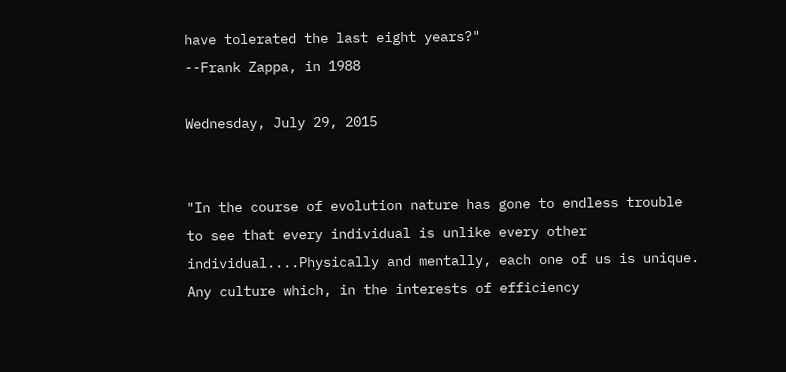have tolerated the last eight years?"
--Frank Zappa, in 1988

Wednesday, July 29, 2015


"In the course of evolution nature has gone to endless trouble to see that every individual is unlike every other individual....Physically and mentally, each one of us is unique. Any culture which, in the interests of efficiency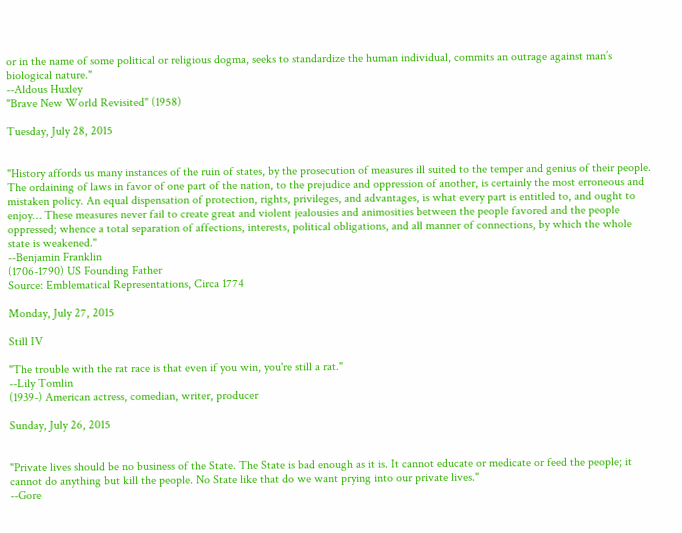or in the name of some political or religious dogma, seeks to standardize the human individual, commits an outrage against man’s biological nature."
--Aldous Huxley
"Brave New World Revisited" (1958)

Tuesday, July 28, 2015


"History affords us many instances of the ruin of states, by the prosecution of measures ill suited to the temper and genius of their people. The ordaining of laws in favor of one part of the nation, to the prejudice and oppression of another, is certainly the most erroneous and mistaken policy. An equal dispensation of protection, rights, privileges, and advantages, is what every part is entitled to, and ought to enjoy… These measures never fail to create great and violent jealousies and animosities between the people favored and the people oppressed; whence a total separation of affections, interests, political obligations, and all manner of connections, by which the whole state is weakened."
--Benjamin Franklin
(1706-1790) US Founding Father
Source: Emblematical Representations, Circa 1774

Monday, July 27, 2015

Still IV

"The trouble with the rat race is that even if you win, you're still a rat."
--Lily Tomlin
(1939-) American actress, comedian, writer, producer

Sunday, July 26, 2015


"Private lives should be no business of the State. The State is bad enough as it is. It cannot educate or medicate or feed the people; it cannot do anything but kill the people. No State like that do we want prying into our private lives."
--Gore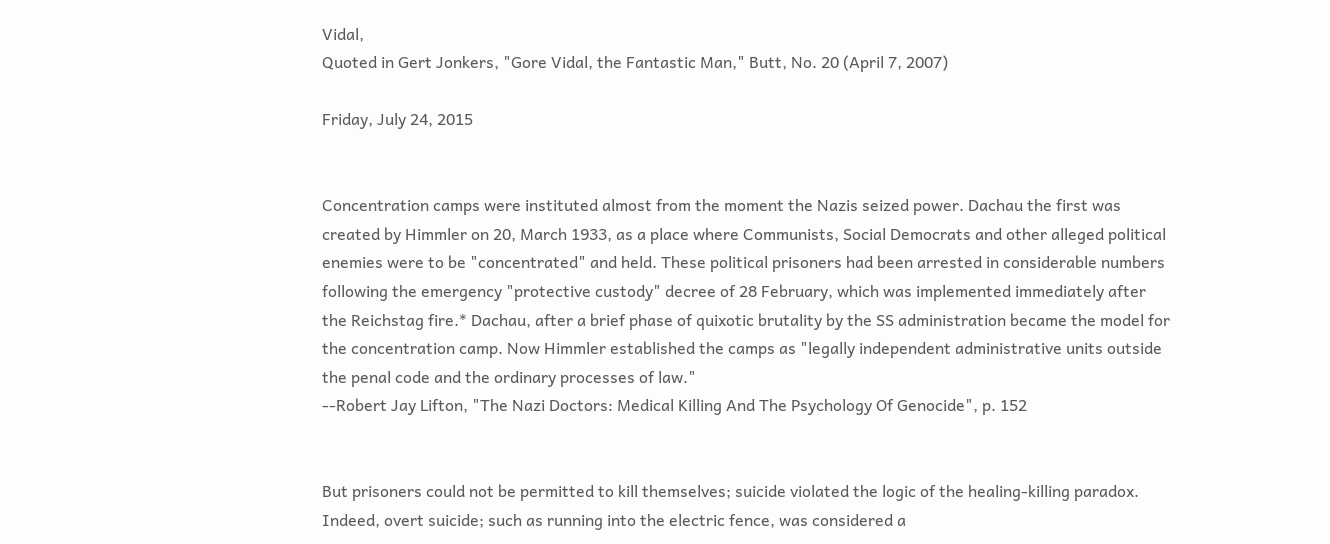Vidal,
Quoted in Gert Jonkers, "Gore Vidal, the Fantastic Man," Butt, No. 20 (April 7, 2007)

Friday, July 24, 2015


Concentration camps were instituted almost from the moment the Nazis seized power. Dachau the first was created by Himmler on 20, March 1933, as a place where Communists, Social Democrats and other alleged political enemies were to be "concentrated" and held. These political prisoners had been arrested in considerable numbers following the emergency "protective custody" decree of 28 February, which was implemented immediately after the Reichstag fire.* Dachau, after a brief phase of quixotic brutality by the SS administration became the model for the concentration camp. Now Himmler established the camps as "legally independent administrative units outside the penal code and the ordinary processes of law."
--Robert Jay Lifton, "The Nazi Doctors: Medical Killing And The Psychology Of Genocide", p. 152


But prisoners could not be permitted to kill themselves; suicide violated the logic of the healing-killing paradox. Indeed, overt suicide; such as running into the electric fence, was considered a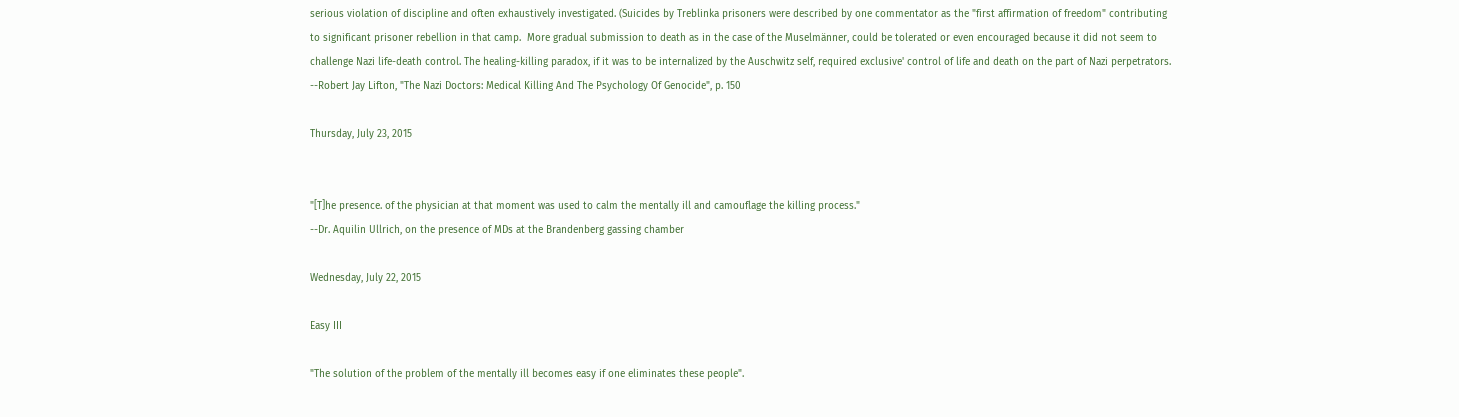serious violation of discipline and often exhaustively investigated. (Suicides by Treblinka prisoners were described by one commentator as the "first affirmation of freedom" contributing to significant prisoner rebellion in that camp.  More gradual submission to death as in the case of the Muselmänner, could be tolerated or even encouraged because it did not seem to challenge Nazi life-death control. The healing-killing paradox, if it was to be internalized by the Auschwitz self, required exclusive' control of life and death on the part of Nazi perpetrators.
--Robert Jay Lifton, "The Nazi Doctors: Medical Killing And The Psychology Of Genocide", p. 150

Thursday, July 23, 2015


"[T]he presence. of the physician at that moment was used to calm the mentally ill and camouflage the killing process."
--Dr. Aquilin Ullrich, on the presence of MDs at the Brandenberg gassing chamber

Wednesday, July 22, 2015

Easy III

"The solution of the problem of the mentally ill becomes easy if one eliminates these people".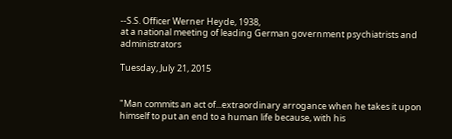--S.S. Officer Werner Heyde, 1938,
at a national meeting of leading German government psychiatrists and administrators

Tuesday, July 21, 2015


"Man commits an act of...extraordinary arrogance when he takes it upon himself to put an end to a human life because, with his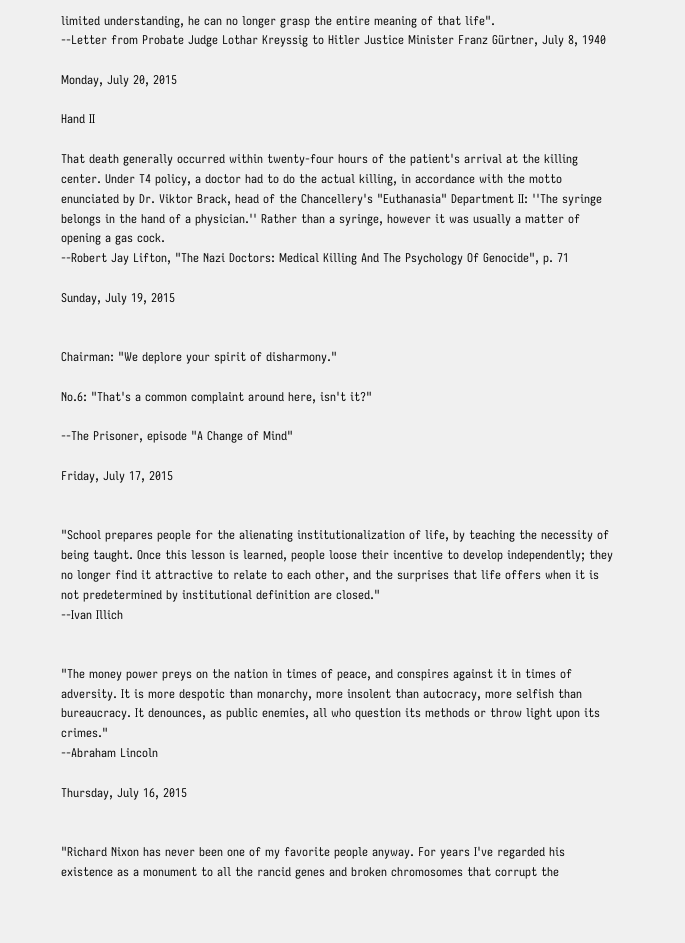limited understanding, he can no longer grasp the entire meaning of that life".
--Letter from Probate Judge Lothar Kreyssig to Hitler Justice Minister Franz Gürtner, July 8, 1940

Monday, July 20, 2015

Hand II

That death generally occurred within twenty-four hours of the patient's arrival at the killing center. Under T4 policy, a doctor had to do the actual killing, in accordance with the motto enunciated by Dr. Viktor Brack, head of the Chancellery's "Euthanasia" Department II: ''The syringe belongs in the hand of a physician.'' Rather than a syringe, however it was usually a matter of opening a gas cock.
--Robert Jay Lifton, "The Nazi Doctors: Medical Killing And The Psychology Of Genocide", p. 71

Sunday, July 19, 2015


Chairman: "We deplore your spirit of disharmony."

No.6: "That's a common complaint around here, isn't it?"

--The Prisoner, episode "A Change of Mind"

Friday, July 17, 2015


"School prepares people for the alienating institutionalization of life, by teaching the necessity of being taught. Once this lesson is learned, people loose their incentive to develop independently; they no longer find it attractive to relate to each other, and the surprises that life offers when it is not predetermined by institutional definition are closed."
--Ivan Illich


"The money power preys on the nation in times of peace, and conspires against it in times of adversity. It is more despotic than monarchy, more insolent than autocracy, more selfish than bureaucracy. It denounces, as public enemies, all who question its methods or throw light upon its crimes."
--Abraham Lincoln

Thursday, July 16, 2015


"Richard Nixon has never been one of my favorite people anyway. For years I've regarded his existence as a monument to all the rancid genes and broken chromosomes that corrupt the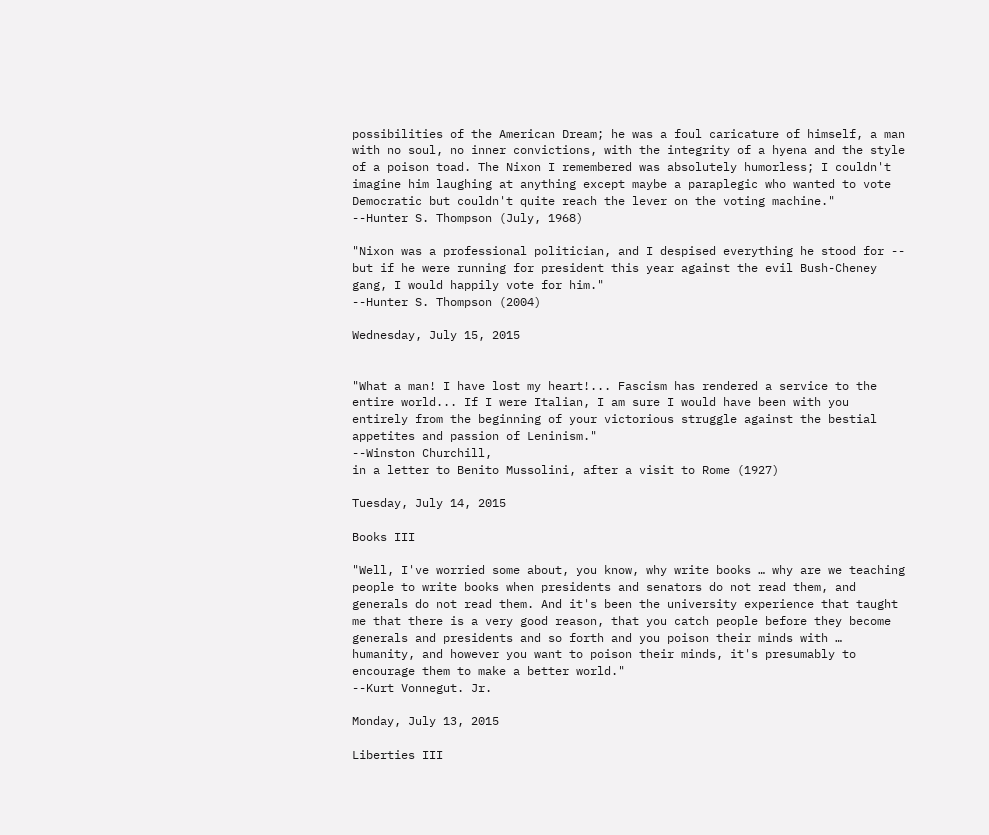possibilities of the American Dream; he was a foul caricature of himself, a man with no soul, no inner convictions, with the integrity of a hyena and the style of a poison toad. The Nixon I remembered was absolutely humorless; I couldn't imagine him laughing at anything except maybe a paraplegic who wanted to vote Democratic but couldn't quite reach the lever on the voting machine."
--Hunter S. Thompson (July, 1968)

"Nixon was a professional politician, and I despised everything he stood for -- but if he were running for president this year against the evil Bush-Cheney gang, I would happily vote for him."
--Hunter S. Thompson (2004)

Wednesday, July 15, 2015


"What a man! I have lost my heart!... Fascism has rendered a service to the entire world... If I were Italian, I am sure I would have been with you entirely from the beginning of your victorious struggle against the bestial appetites and passion of Leninism."
--Winston Churchill,
in a letter to Benito Mussolini, after a visit to Rome (1927)

Tuesday, July 14, 2015

Books III

"Well, I've worried some about, you know, why write books … why are we teaching people to write books when presidents and senators do not read them, and generals do not read them. And it's been the university experience that taught me that there is a very good reason, that you catch people before they become generals and presidents and so forth and you poison their minds with … humanity, and however you want to poison their minds, it's presumably to encourage them to make a better world."
--Kurt Vonnegut. Jr.

Monday, July 13, 2015

Liberties III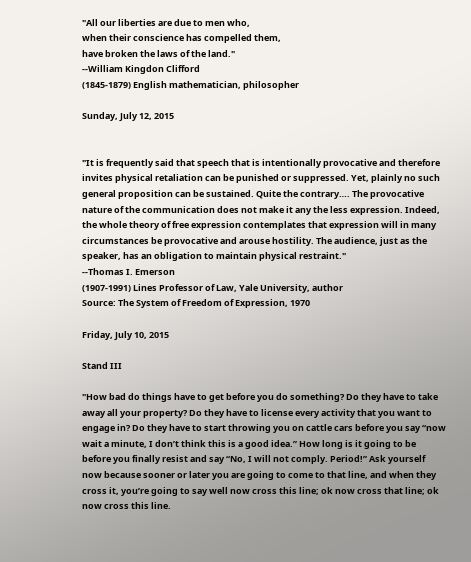"All our liberties are due to men who,
when their conscience has compelled them,
have broken the laws of the land."
--William Kingdon Clifford
(1845-1879) English mathematician, philosopher

Sunday, July 12, 2015


"It is frequently said that speech that is intentionally provocative and therefore invites physical retaliation can be punished or suppressed. Yet, plainly no such general proposition can be sustained. Quite the contrary…. The provocative nature of the communication does not make it any the less expression. Indeed, the whole theory of free expression contemplates that expression will in many circumstances be provocative and arouse hostility. The audience, just as the speaker, has an obligation to maintain physical restraint."
--Thomas I. Emerson
(1907-1991) Lines Professor of Law, Yale University, author
Source: The System of Freedom of Expression, 1970

Friday, July 10, 2015

Stand III

"How bad do things have to get before you do something? Do they have to take away all your property? Do they have to license every activity that you want to engage in? Do they have to start throwing you on cattle cars before you say “now wait a minute, I don’t think this is a good idea.” How long is it going to be before you finally resist and say “No, I will not comply. Period!” Ask yourself now because sooner or later you are going to come to that line, and when they cross it, you’re going to say well now cross this line; ok now cross that line; ok now cross this line.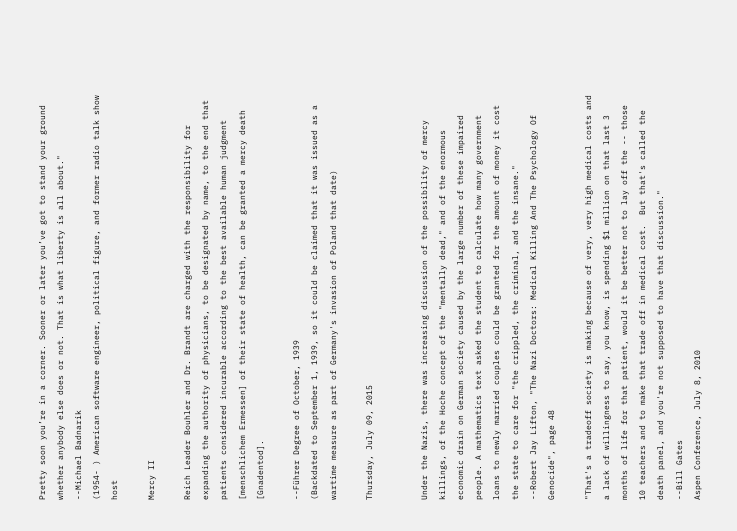Pretty soon you’re in a corner. Sooner or later you’ve got to stand your ground whether anybody else does or not. That is what liberty is all about."
--Michael Badnarik
(1954- ) American software engineer, political figure, and former radio talk show host

Mercy II

Reich Leader Bouhler and Dr. Brandt are charged with the responsibility for expanding the authority of physicians, to be designated by name, to the end that patients considered incurable according to the best available human judgment [menschlichem Ermessen] of their state of health, can be granted a mercy death [Gnadentod].

--Führer Degree of October, 1939
(Backdated to September 1, 1939, so it could be claimed that it was issued as a wartime measure as part of Germany's invasion of Poland that date)

Thursday, July 09, 2015


Under the Nazis, there was increasing discussion of the possibility of mercy killings, of the Hoche concept of the "mentally dead," and of the enormous economic drain on German society caused by the large number of these impaired people. A mathematics text asked the student to calculate how many government loans to newly married couples could be granted for the amount of money it cost the state to care for "the crippled, the criminal, and the insane."
--Robert Jay Lifton, "The Nazi Doctors: Medical Killing And The Psychology Of Genocide", page 48

"That's a tradeoff society is making because of very, very high medical costs and a lack of willingness to say, you know, is spending $1 million on that last 3 months of life for that patient, would it be better not to lay off the -- those 10 teachers and to make that trade off in medical cost.  But that's called the death panel, and you're not supposed to have that discussion."
--Bill Gates
Aspen Conference, July 8, 2010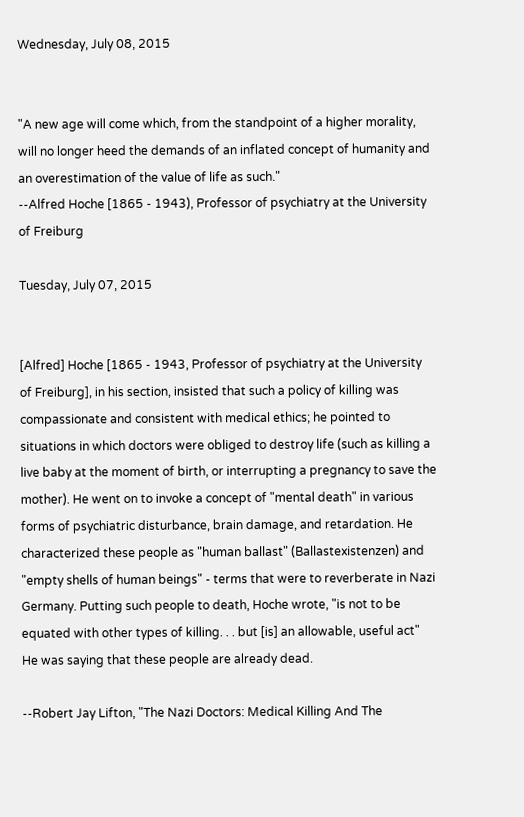Wednesday, July 08, 2015


"A new age will come which, from the standpoint of a higher morality, will no longer heed the demands of an inflated concept of humanity and an overestimation of the value of life as such."
--Alfred Hoche [1865 - 1943), Professor of psychiatry at the University of Freiburg

Tuesday, July 07, 2015


[Alfred] Hoche [1865 - 1943, Professor of psychiatry at the University of Freiburg], in his section, insisted that such a policy of killing was compassionate and consistent with medical ethics; he pointed to situations in which doctors were obliged to destroy life (such as killing a live baby at the moment of birth, or interrupting a pregnancy to save the mother). He went on to invoke a concept of "mental death" in various forms of psychiatric disturbance, brain damage, and retardation. He characterized these people as "human ballast" (Ballastexistenzen) and "empty shells of human beings" - terms that were to reverberate in Nazi Germany. Putting such people to death, Hoche wrote, "is not to be equated with other types of killing. . . but [is] an allowable, useful act" He was saying that these people are already dead.

--Robert Jay Lifton, "The Nazi Doctors: Medical Killing And The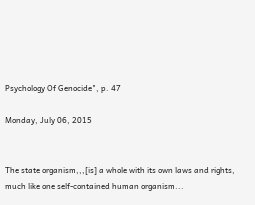Psychology Of Genocide", p. 47

Monday, July 06, 2015


The state organism,,,[is] a whole with its own laws and rights, much like one self-contained human organism...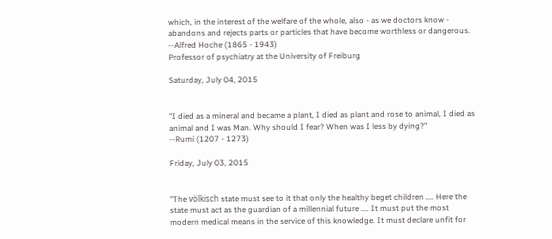which, in the interest of the welfare of the whole, also - as we doctors know - abandons and rejects parts or particles that have become worthless or dangerous.
--Alfred Hoche (1865 - 1943)
Professor of psychiatry at the University of Freiburg

Saturday, July 04, 2015


"I died as a mineral and became a plant, I died as plant and rose to animal, I died as animal and I was Man. Why should I fear? When was I less by dying?"
--Rumi (1207 - 1273)

Friday, July 03, 2015


"The völkisch state must see to it that only the healthy beget children .... Here the state must act as the guardian of a millennial future .... It must put the most modern medical means in the service of this knowledge. It must declare unfit for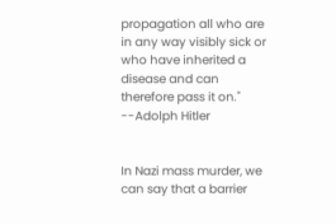propagation all who are in any way visibly sick or who have inherited a disease and can therefore pass it on."
--Adolph Hitler


In Nazi mass murder, we can say that a barrier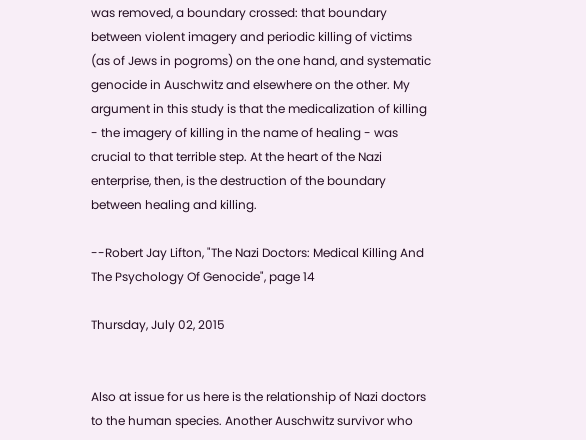was removed, a boundary crossed: that boundary between violent imagery and periodic killing of victims (as of Jews in pogroms) on the one hand, and systematic genocide in Auschwitz and elsewhere on the other. My argument in this study is that the medicalization of killing - the imagery of killing in the name of healing - was crucial to that terrible step. At the heart of the Nazi enterprise, then, is the destruction of the boundary between healing and killing.

--Robert Jay Lifton, "The Nazi Doctors: Medical Killing And The Psychology Of Genocide", page 14

Thursday, July 02, 2015


Also at issue for us here is the relationship of Nazi doctors to the human species. Another Auschwitz survivor who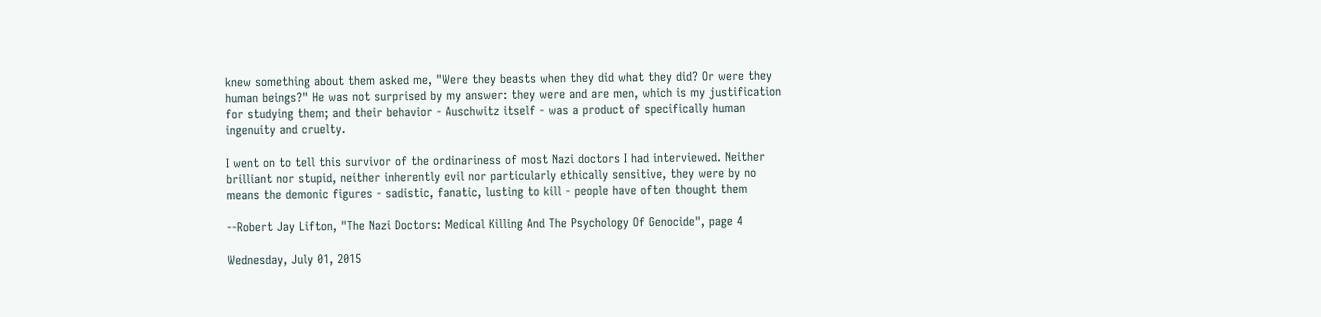knew something about them asked me, "Were they beasts when they did what they did? Or were they human beings?" He was not surprised by my answer: they were and are men, which is my justification for studying them; and their behavior - Auschwitz itself - was a product of specifically human ingenuity and cruelty.

I went on to tell this survivor of the ordinariness of most Nazi doctors I had interviewed. Neither brilliant nor stupid, neither inherently evil nor particularly ethically sensitive, they were by no means the demonic figures - sadistic, fanatic, lusting to kill - people have often thought them

--Robert Jay Lifton, "The Nazi Doctors: Medical Killing And The Psychology Of Genocide", page 4

Wednesday, July 01, 2015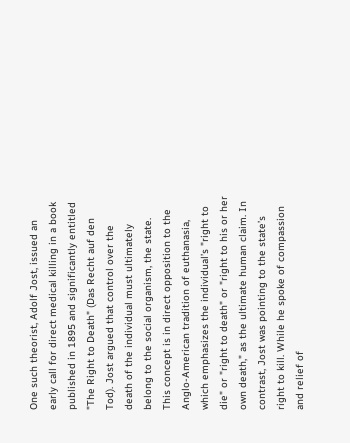One such theorist, Adolf Jost, issued an early call for direct medical killing in a book published in 1895 and significantly entitled  "The Right to Death" (Das Recht auf den Tod). Jost argued that control over the death of the individual must ultimately belong to the social organism, the state. This concept is in direct opposition to the Anglo-American tradition of euthanasia, which emphasizes the individual’s "right to die" or "right to death" or "right to his or her own death," as the ultimate human claim. In contrast, Jost was pointing to the state’s right to kill. While he spoke of compassion and relief of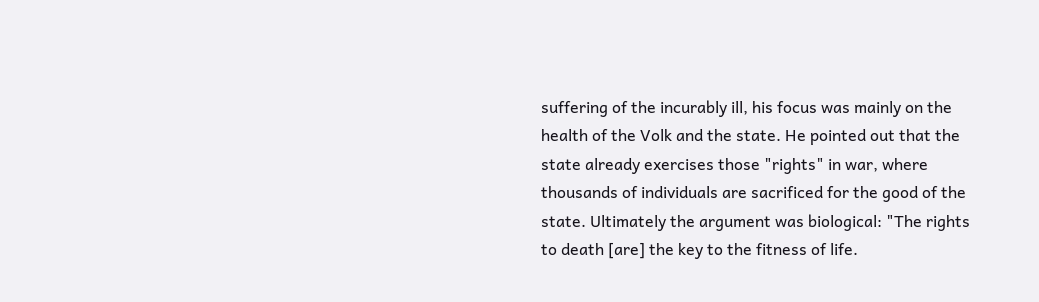suffering of the incurably ill, his focus was mainly on the health of the Volk and the state. He pointed out that the state already exercises those "rights" in war, where thousands of individuals are sacrificed for the good of the state. Ultimately the argument was biological: "The rights to death [are] the key to the fitness of life.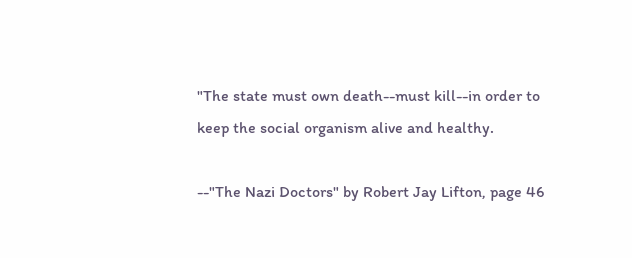"The state must own death--must kill--in order to keep the social organism alive and healthy.

--"The Nazi Doctors" by Robert Jay Lifton, page 46